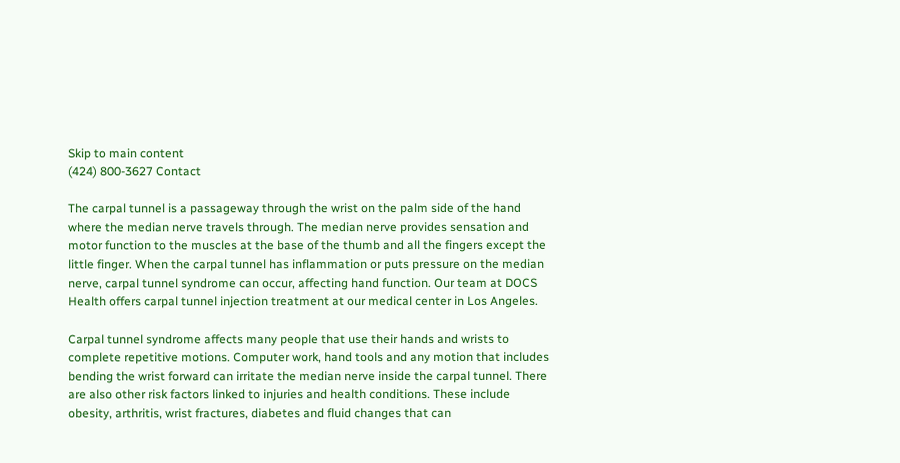Skip to main content
(424) 800-3627 Contact

The carpal tunnel is a passageway through the wrist on the palm side of the hand where the median nerve travels through. The median nerve provides sensation and motor function to the muscles at the base of the thumb and all the fingers except the little finger. When the carpal tunnel has inflammation or puts pressure on the median nerve, carpal tunnel syndrome can occur, affecting hand function. Our team at DOCS Health offers carpal tunnel injection treatment at our medical center in Los Angeles.

Carpal tunnel syndrome affects many people that use their hands and wrists to complete repetitive motions. Computer work, hand tools and any motion that includes bending the wrist forward can irritate the median nerve inside the carpal tunnel. There are also other risk factors linked to injuries and health conditions. These include obesity, arthritis, wrist fractures, diabetes and fluid changes that can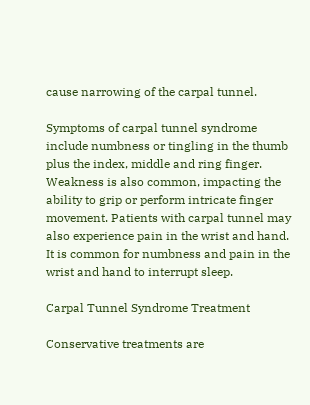cause narrowing of the carpal tunnel.

Symptoms of carpal tunnel syndrome include numbness or tingling in the thumb plus the index, middle and ring finger. Weakness is also common, impacting the ability to grip or perform intricate finger movement. Patients with carpal tunnel may also experience pain in the wrist and hand. It is common for numbness and pain in the wrist and hand to interrupt sleep.

Carpal Tunnel Syndrome Treatment

Conservative treatments are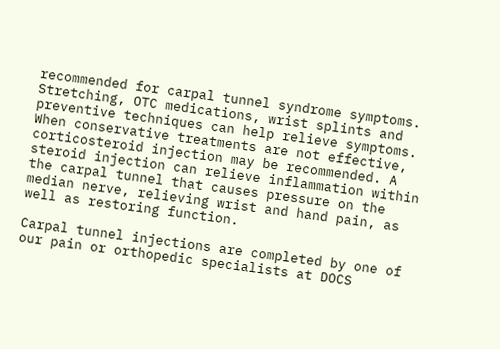recommended for carpal tunnel syndrome symptoms. Stretching, OTC medications, wrist splints and preventive techniques can help relieve symptoms. When conservative treatments are not effective, corticosteroid injection may be recommended. A steroid injection can relieve inflammation within the carpal tunnel that causes pressure on the median nerve, relieving wrist and hand pain, as well as restoring function.

Carpal tunnel injections are completed by one of our pain or orthopedic specialists at DOCS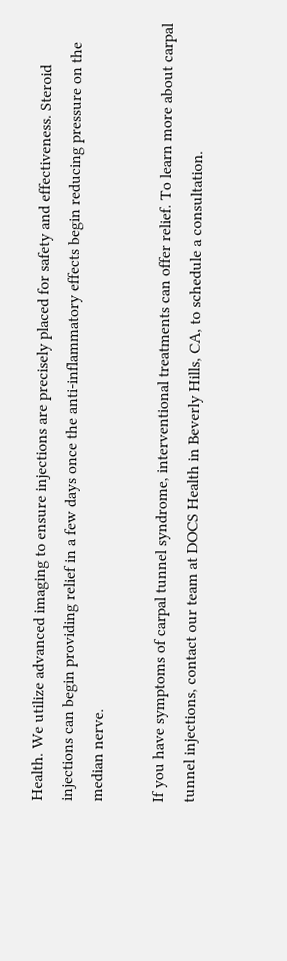Health. We utilize advanced imaging to ensure injections are precisely placed for safety and effectiveness. Steroid injections can begin providing relief in a few days once the anti-inflammatory effects begin reducing pressure on the median nerve.

If you have symptoms of carpal tunnel syndrome, interventional treatments can offer relief. To learn more about carpal tunnel injections, contact our team at DOCS Health in Beverly Hills, CA, to schedule a consultation.